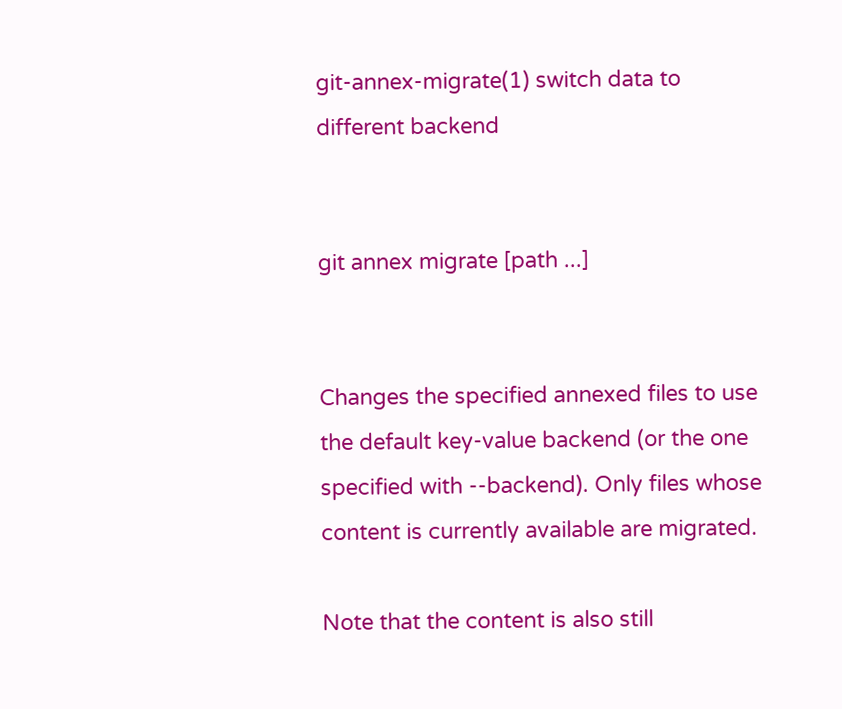git-annex-migrate(1) switch data to different backend


git annex migrate [path ...]


Changes the specified annexed files to use the default key-value backend (or the one specified with --backend). Only files whose content is currently available are migrated.

Note that the content is also still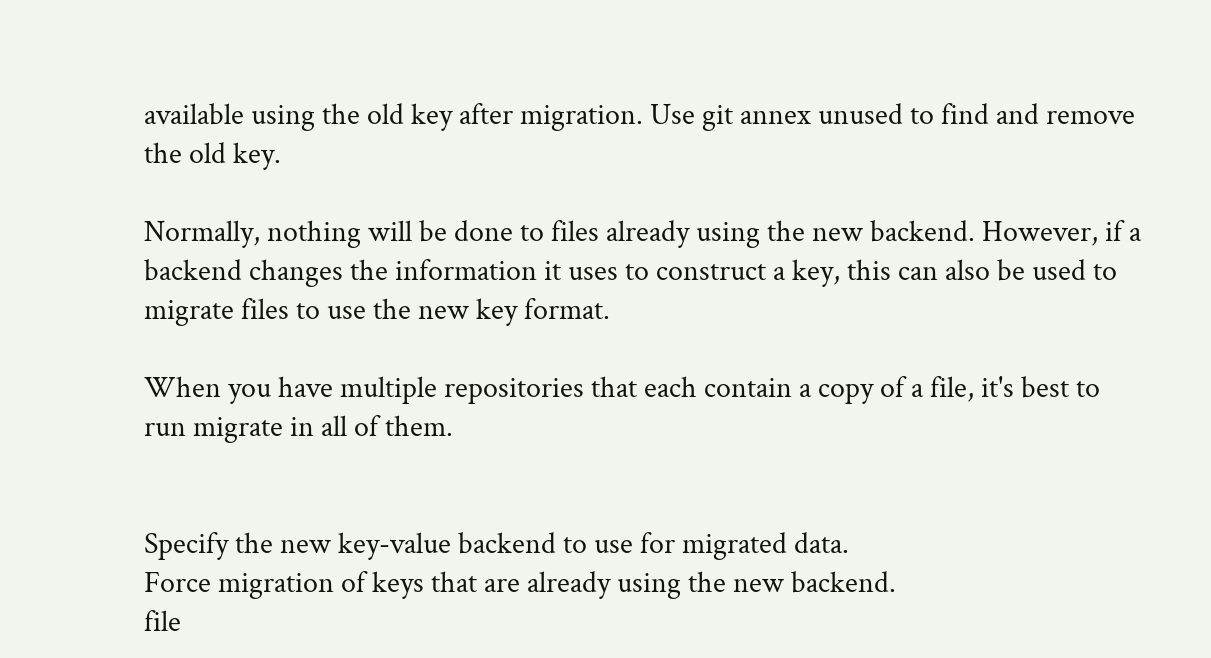available using the old key after migration. Use git annex unused to find and remove the old key.

Normally, nothing will be done to files already using the new backend. However, if a backend changes the information it uses to construct a key, this can also be used to migrate files to use the new key format.

When you have multiple repositories that each contain a copy of a file, it's best to run migrate in all of them.


Specify the new key-value backend to use for migrated data.
Force migration of keys that are already using the new backend.
file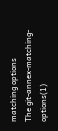matching options
The git-annex-matching-options(1)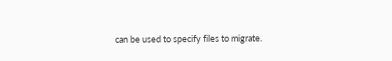can be used to specify files to migrate.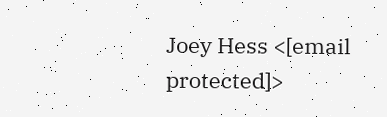Joey Hess <[email protected]>